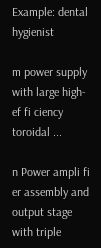Example: dental hygienist

m power supply with large high-ef fi ciency toroidal ...

n Power ampli fi er assembly and output stage with triple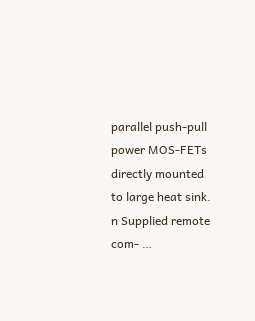parallel push-pull power MOS-FETs directly mounted to large heat sink. n Supplied remote com- …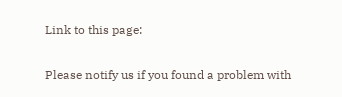Link to this page:

Please notify us if you found a problem with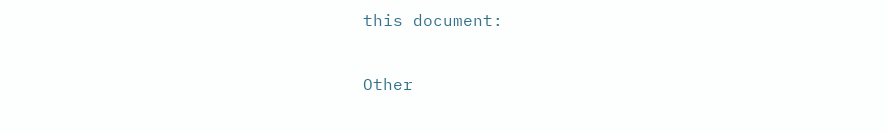this document:

Other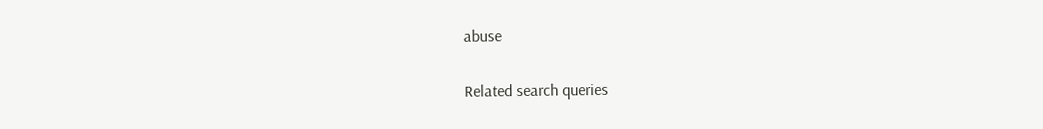abuse

Related search queries